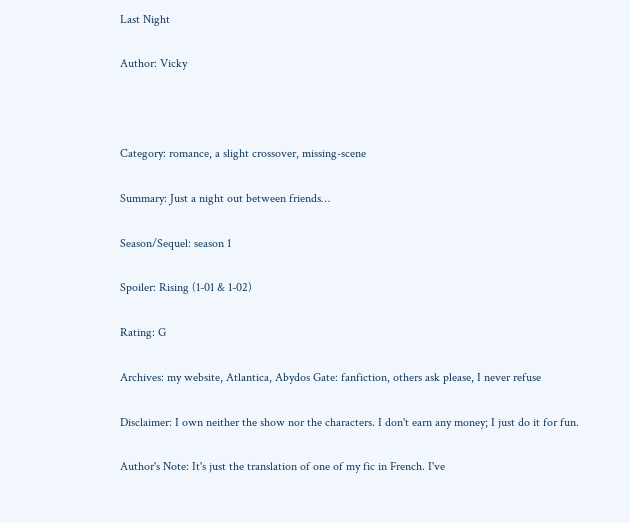Last Night

Author: Vicky



Category: romance, a slight crossover, missing-scene

Summary: Just a night out between friends…

Season/Sequel: season 1

Spoiler: Rising (1-01 & 1-02)

Rating: G

Archives: my website, Atlantica, Abydos Gate: fanfiction, others ask please, I never refuse

Disclaimer: I own neither the show nor the characters. I don't earn any money; I just do it for fun.

Author's Note: It's just the translation of one of my fic in French. I've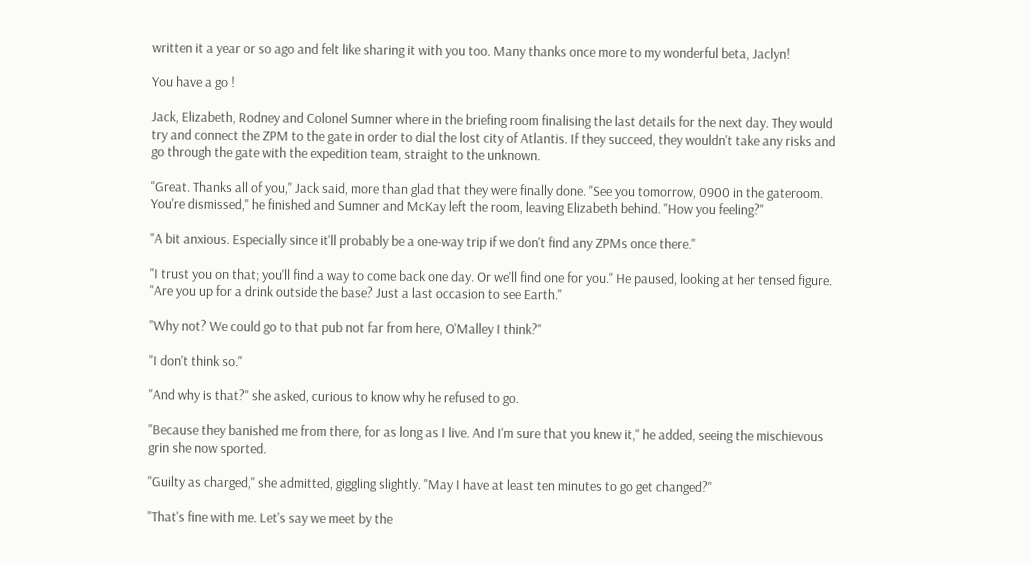written it a year or so ago and felt like sharing it with you too. Many thanks once more to my wonderful beta, Jaclyn!

You have a go !

Jack, Elizabeth, Rodney and Colonel Sumner where in the briefing room finalising the last details for the next day. They would try and connect the ZPM to the gate in order to dial the lost city of Atlantis. If they succeed, they wouldn't take any risks and go through the gate with the expedition team, straight to the unknown.

"Great. Thanks all of you," Jack said, more than glad that they were finally done. "See you tomorrow, 0900 in the gateroom. You're dismissed," he finished and Sumner and McKay left the room, leaving Elizabeth behind. "How you feeling?"

"A bit anxious. Especially since it'll probably be a one-way trip if we don't find any ZPMs once there."

"I trust you on that; you'll find a way to come back one day. Or we'll find one for you." He paused, looking at her tensed figure. "Are you up for a drink outside the base? Just a last occasion to see Earth."

"Why not? We could go to that pub not far from here, O'Malley I think?"

"I don't think so."

"And why is that?" she asked, curious to know why he refused to go.

"Because they banished me from there, for as long as I live. And I'm sure that you knew it," he added, seeing the mischievous grin she now sported.

"Guilty as charged," she admitted, giggling slightly. "May I have at least ten minutes to go get changed?"

"That's fine with me. Let's say we meet by the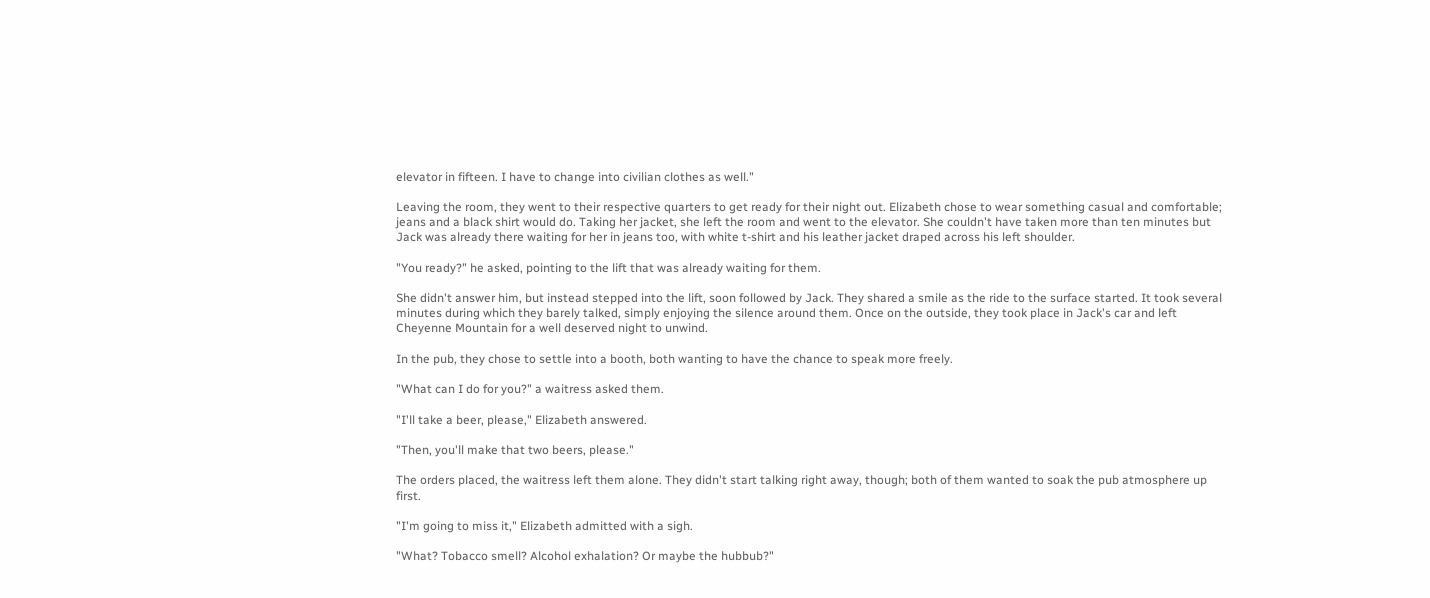elevator in fifteen. I have to change into civilian clothes as well."

Leaving the room, they went to their respective quarters to get ready for their night out. Elizabeth chose to wear something casual and comfortable; jeans and a black shirt would do. Taking her jacket, she left the room and went to the elevator. She couldn't have taken more than ten minutes but Jack was already there waiting for her in jeans too, with white t-shirt and his leather jacket draped across his left shoulder.

"You ready?" he asked, pointing to the lift that was already waiting for them.

She didn't answer him, but instead stepped into the lift, soon followed by Jack. They shared a smile as the ride to the surface started. It took several minutes during which they barely talked, simply enjoying the silence around them. Once on the outside, they took place in Jack's car and left Cheyenne Mountain for a well deserved night to unwind.

In the pub, they chose to settle into a booth, both wanting to have the chance to speak more freely.

"What can I do for you?" a waitress asked them.

"I'll take a beer, please," Elizabeth answered.

"Then, you'll make that two beers, please."

The orders placed, the waitress left them alone. They didn't start talking right away, though; both of them wanted to soak the pub atmosphere up first.

"I'm going to miss it," Elizabeth admitted with a sigh.

"What? Tobacco smell? Alcohol exhalation? Or maybe the hubbub?"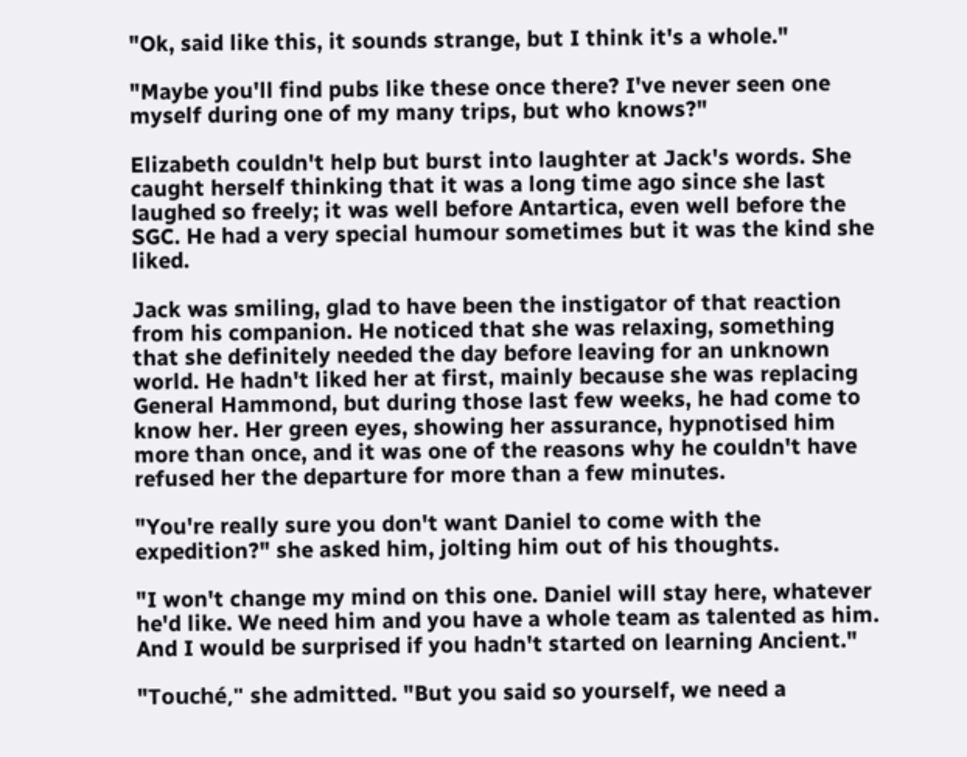"Ok, said like this, it sounds strange, but I think it's a whole."

"Maybe you'll find pubs like these once there? I've never seen one myself during one of my many trips, but who knows?"

Elizabeth couldn't help but burst into laughter at Jack's words. She caught herself thinking that it was a long time ago since she last laughed so freely; it was well before Antartica, even well before the SGC. He had a very special humour sometimes but it was the kind she liked.

Jack was smiling, glad to have been the instigator of that reaction from his companion. He noticed that she was relaxing, something that she definitely needed the day before leaving for an unknown world. He hadn't liked her at first, mainly because she was replacing General Hammond, but during those last few weeks, he had come to know her. Her green eyes, showing her assurance, hypnotised him more than once, and it was one of the reasons why he couldn't have refused her the departure for more than a few minutes.

"You're really sure you don't want Daniel to come with the expedition?" she asked him, jolting him out of his thoughts.

"I won't change my mind on this one. Daniel will stay here, whatever he'd like. We need him and you have a whole team as talented as him. And I would be surprised if you hadn't started on learning Ancient."

"Touché," she admitted. "But you said so yourself, we need a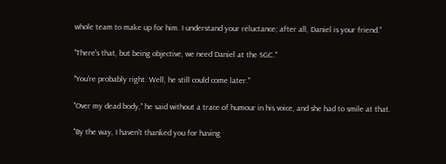whole team to make up for him. I understand your reluctance; after all, Daniel is your friend."

"There's that, but being objective, we need Daniel at the SGC."

"You're probably right. Well, he still could come later."

"Over my dead body," he said without a trace of humour in his voice, and she had to smile at that.

"By the way, I haven't thanked you for having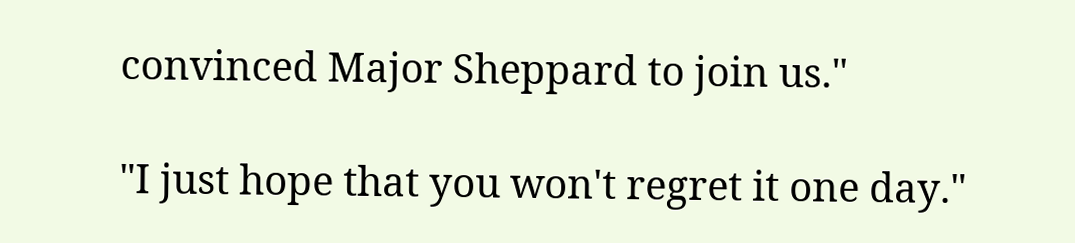convinced Major Sheppard to join us."

"I just hope that you won't regret it one day."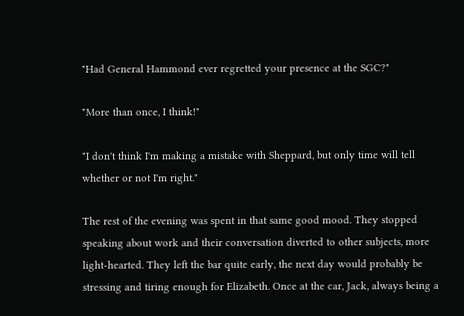"Had General Hammond ever regretted your presence at the SGC?"

"More than once, I think!"

"I don't think I'm making a mistake with Sheppard, but only time will tell whether or not I'm right."

The rest of the evening was spent in that same good mood. They stopped speaking about work and their conversation diverted to other subjects, more light-hearted. They left the bar quite early, the next day would probably be stressing and tiring enough for Elizabeth. Once at the car, Jack, always being a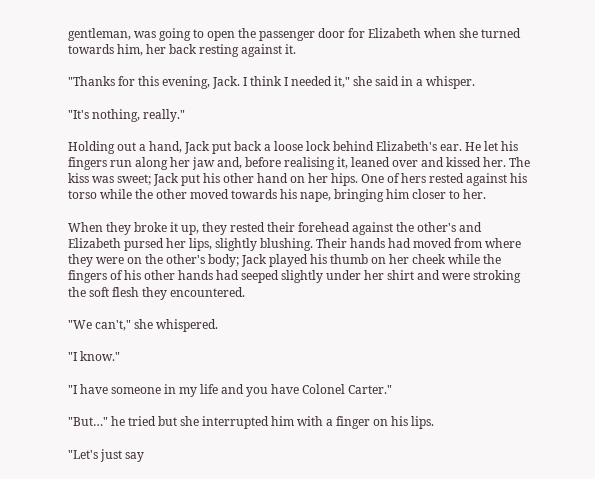gentleman, was going to open the passenger door for Elizabeth when she turned towards him, her back resting against it.

"Thanks for this evening, Jack. I think I needed it," she said in a whisper.

"It's nothing, really."

Holding out a hand, Jack put back a loose lock behind Elizabeth's ear. He let his fingers run along her jaw and, before realising it, leaned over and kissed her. The kiss was sweet; Jack put his other hand on her hips. One of hers rested against his torso while the other moved towards his nape, bringing him closer to her.

When they broke it up, they rested their forehead against the other's and Elizabeth pursed her lips, slightly blushing. Their hands had moved from where they were on the other's body; Jack played his thumb on her cheek while the fingers of his other hands had seeped slightly under her shirt and were stroking the soft flesh they encountered.

"We can't," she whispered.

"I know."

"I have someone in my life and you have Colonel Carter."

"But…" he tried but she interrupted him with a finger on his lips.

"Let's just say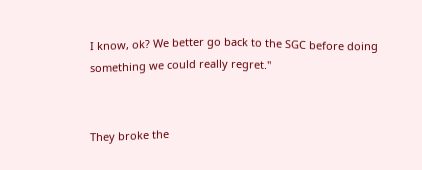I know, ok? We better go back to the SGC before doing something we could really regret."


They broke the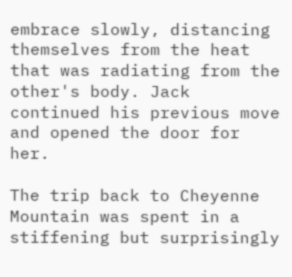embrace slowly, distancing themselves from the heat that was radiating from the other's body. Jack continued his previous move and opened the door for her.

The trip back to Cheyenne Mountain was spent in a stiffening but surprisingly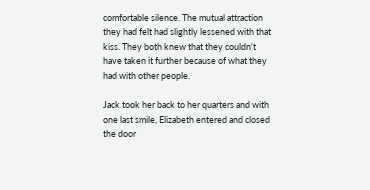comfortable silence. The mutual attraction they had felt had slightly lessened with that kiss. They both knew that they couldn't have taken it further because of what they had with other people.

Jack took her back to her quarters and with one last smile, Elizabeth entered and closed the door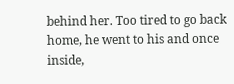behind her. Too tired to go back home, he went to his and once inside,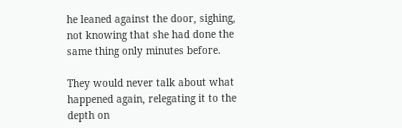he leaned against the door, sighing, not knowing that she had done the same thing only minutes before.

They would never talk about what happened again, relegating it to the depth on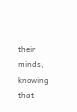their minds, knowing that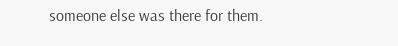someone else was there for them.